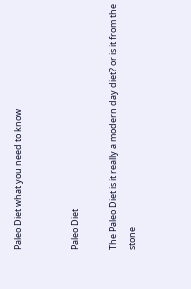Paleo Diet what you need to know


Paleo Diet

The Paleo Diet is it really a modern day diet? or is it from the stone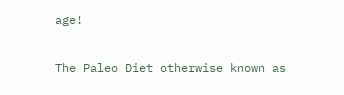age!

The Paleo Diet otherwise known as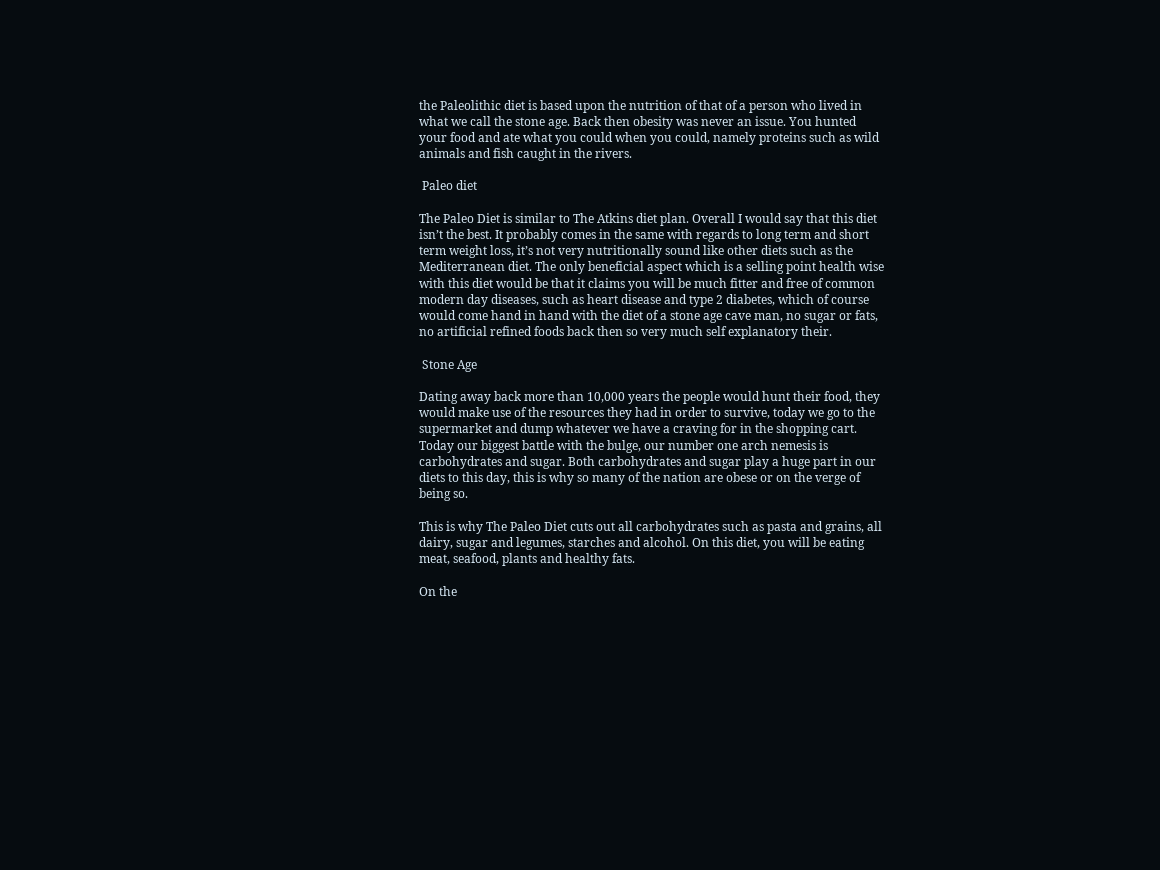the Paleolithic diet is based upon the nutrition of that of a person who lived in what we call the stone age. Back then obesity was never an issue. You hunted your food and ate what you could when you could, namely proteins such as wild animals and fish caught in the rivers.

 Paleo diet

The Paleo Diet is similar to The Atkins diet plan. Overall I would say that this diet isn’t the best. It probably comes in the same with regards to long term and short term weight loss, it’s not very nutritionally sound like other diets such as the Mediterranean diet. The only beneficial aspect which is a selling point health wise with this diet would be that it claims you will be much fitter and free of common modern day diseases, such as heart disease and type 2 diabetes, which of course would come hand in hand with the diet of a stone age cave man, no sugar or fats, no artificial refined foods back then so very much self explanatory their.

 Stone Age

Dating away back more than 10,000 years the people would hunt their food, they would make use of the resources they had in order to survive, today we go to the supermarket and dump whatever we have a craving for in the shopping cart. Today our biggest battle with the bulge, our number one arch nemesis is carbohydrates and sugar. Both carbohydrates and sugar play a huge part in our diets to this day, this is why so many of the nation are obese or on the verge of being so.

This is why The Paleo Diet cuts out all carbohydrates such as pasta and grains, all dairy, sugar and legumes, starches and alcohol. On this diet, you will be eating meat, seafood, plants and healthy fats.

On the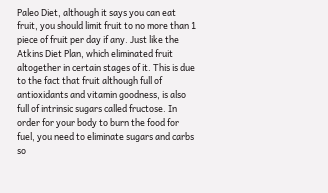Paleo Diet, although it says you can eat fruit, you should limit fruit to no more than 1 piece of fruit per day if any. Just like the Atkins Diet Plan, which eliminated fruit altogether in certain stages of it. This is due to the fact that fruit although full of antioxidants and vitamin goodness, is also full of intrinsic sugars called fructose. In order for your body to burn the food for fuel, you need to eliminate sugars and carbs so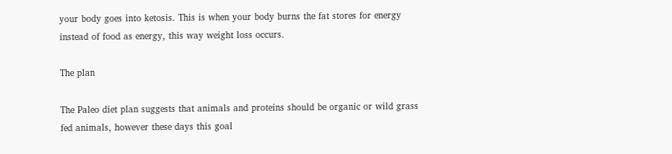your body goes into ketosis. This is when your body burns the fat stores for energy instead of food as energy, this way weight loss occurs.

The plan

The Paleo diet plan suggests that animals and proteins should be organic or wild grass fed animals, however these days this goal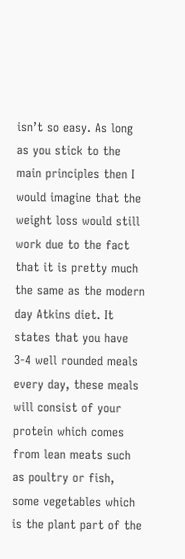isn’t so easy. As long as you stick to the main principles then I would imagine that the weight loss would still work due to the fact that it is pretty much the same as the modern day Atkins diet. It states that you have 3-4 well rounded meals every day, these meals will consist of your protein which comes from lean meats such as poultry or fish, some vegetables which is the plant part of the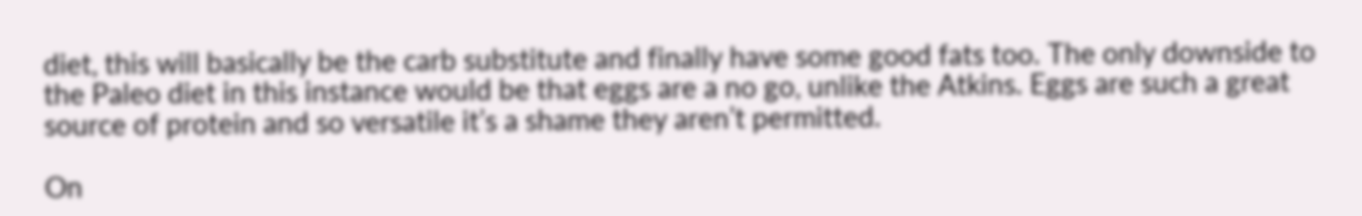diet, this will basically be the carb substitute and finally have some good fats too. The only downside to the Paleo diet in this instance would be that eggs are a no go, unlike the Atkins. Eggs are such a great source of protein and so versatile it’s a shame they aren’t permitted.

On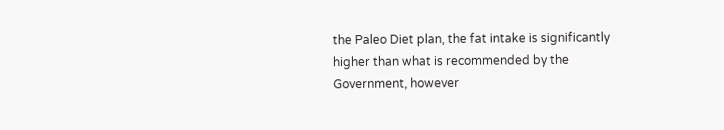the Paleo Diet plan, the fat intake is significantly higher than what is recommended by the Government, however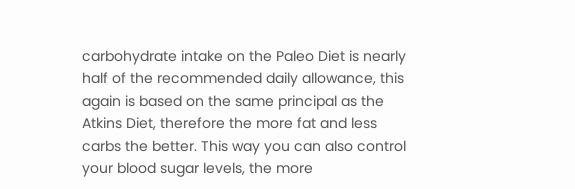carbohydrate intake on the Paleo Diet is nearly half of the recommended daily allowance, this again is based on the same principal as the Atkins Diet, therefore the more fat and less carbs the better. This way you can also control your blood sugar levels, the more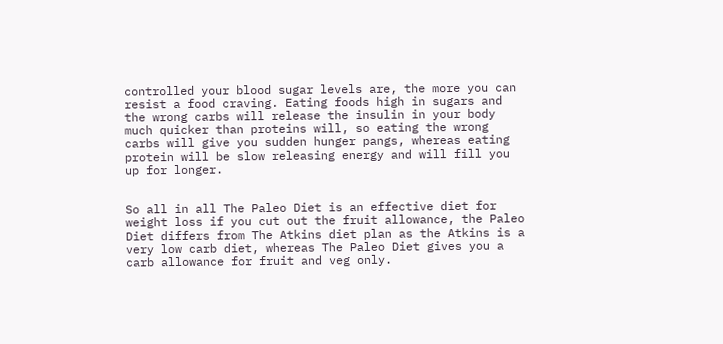controlled your blood sugar levels are, the more you can resist a food craving. Eating foods high in sugars and the wrong carbs will release the insulin in your body much quicker than proteins will, so eating the wrong carbs will give you sudden hunger pangs, whereas eating protein will be slow releasing energy and will fill you up for longer.


So all in all The Paleo Diet is an effective diet for weight loss if you cut out the fruit allowance, the Paleo Diet differs from The Atkins diet plan as the Atkins is a very low carb diet, whereas The Paleo Diet gives you a carb allowance for fruit and veg only.